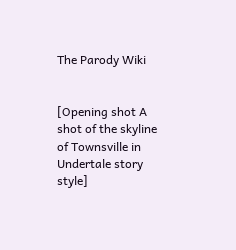The Parody Wiki


[Opening shot A shot of the skyline of Townsville in Undertale story style]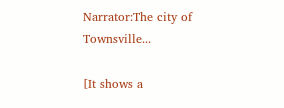Narrator:The city of Townsville...

[It shows a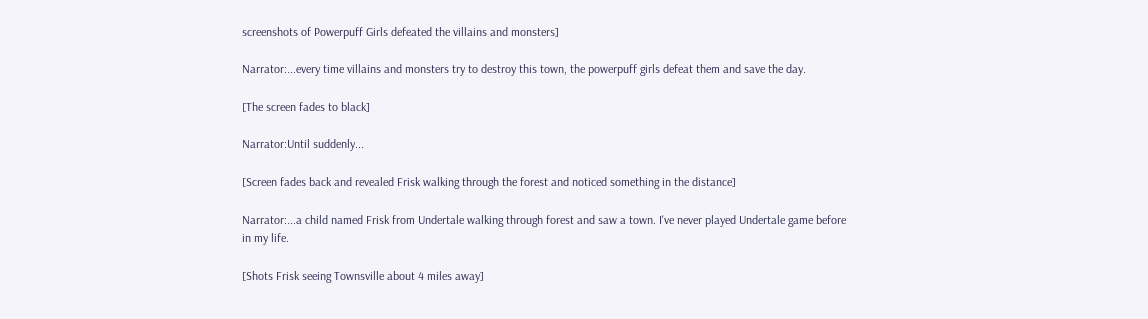screenshots of Powerpuff Girls defeated the villains and monsters]

Narrator:...every time villains and monsters try to destroy this town, the powerpuff girls defeat them and save the day.

[The screen fades to black]

Narrator:Until suddenly...

[Screen fades back and revealed Frisk walking through the forest and noticed something in the distance]

Narrator:...a child named Frisk from Undertale walking through forest and saw a town. I've never played Undertale game before in my life.

[Shots Frisk seeing Townsville about 4 miles away]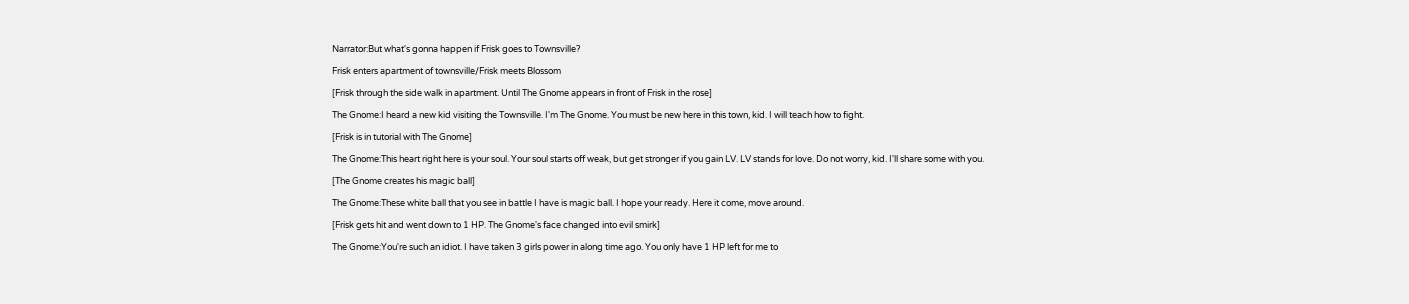Narrator:But what's gonna happen if Frisk goes to Townsville?

Frisk enters apartment of townsville/Frisk meets Blossom

[Frisk through the side walk in apartment. Until The Gnome appears in front of Frisk in the rose]

The Gnome:I heard a new kid visiting the Townsville. I'm The Gnome. You must be new here in this town, kid. I will teach how to fight.

[Frisk is in tutorial with The Gnome]

The Gnome:This heart right here is your soul. Your soul starts off weak, but get stronger if you gain LV. LV stands for love. Do not worry, kid. I'll share some with you.

[The Gnome creates his magic ball]

The Gnome:These white ball that you see in battle I have is magic ball. I hope your ready. Here it come, move around.

[Frisk gets hit and went down to 1 HP. The Gnome's face changed into evil smirk]

The Gnome:You're such an idiot. I have taken 3 girls power in along time ago. You only have 1 HP left for me to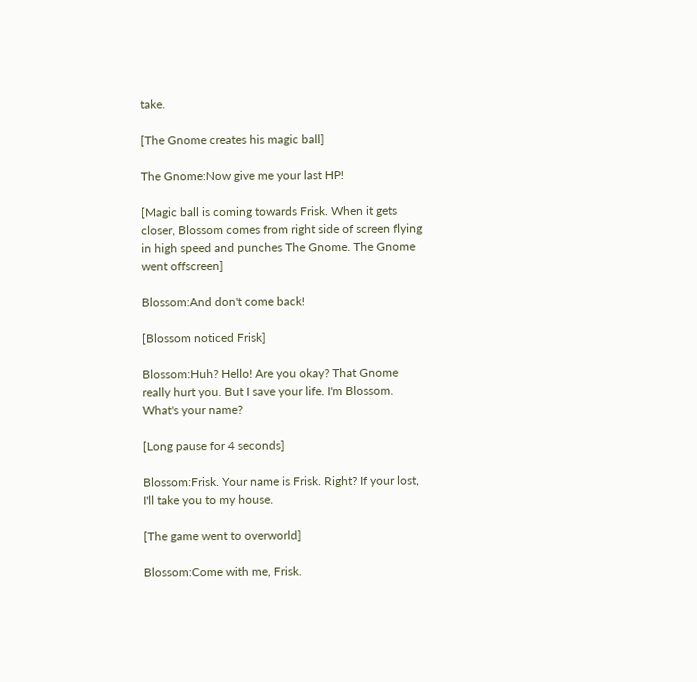take.

[The Gnome creates his magic ball]

The Gnome:Now give me your last HP!

[Magic ball is coming towards Frisk. When it gets closer, Blossom comes from right side of screen flying in high speed and punches The Gnome. The Gnome went offscreen]

Blossom:And don't come back!

[Blossom noticed Frisk]

Blossom:Huh? Hello! Are you okay? That Gnome really hurt you. But I save your life. I'm Blossom. What's your name?

[Long pause for 4 seconds]

Blossom:Frisk. Your name is Frisk. Right? If your lost, I'll take you to my house.

[The game went to overworld]

Blossom:Come with me, Frisk.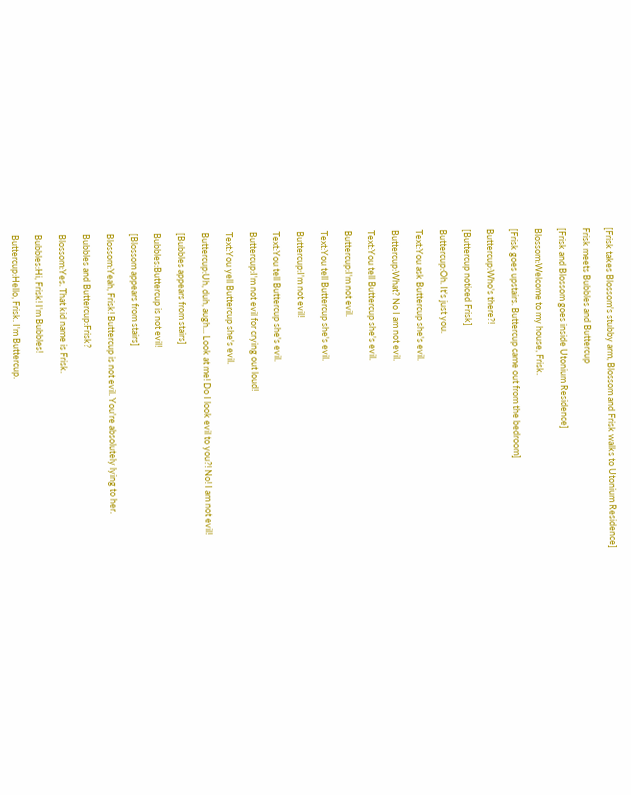[Frisk takes Blossom's stubby arm, Blossom and Frisk walks to Utonium Residence]

Frisk meets Bubbles and Buttercup

[Frisk and Blossom goes inside Utonium Residence]

Blossom:Welcome to my house, Frisk.

[Frisk goes upstairs. Buttercup came out from the bedroom]

Buttercup:Who's there?!

[Buttercup noticed Frisk]

Buttercup:Oh. It's just you.

Text:You ask Buttercup she's evil.

Buttercup:What? No I am not evil.

Text:You tell Buttercup she's evil.

Buttercup:I'm not evil.

Text:You tell Buttercup she's evil.

Buttercup:I'm not evil!

Text:You tell Buttercup she's evil.

Buttercup:I'm not evil for crying out loud!

Text:You yell Buttercup she's evil.

Buttercup:Uh, duh, augh... Look at me! Do I look evil to you?! No! I am not evil!

[Bubbles appears from stairs]

Bubbles:Buttercup is not evil!

[Blossom appears from stairs]

Blossom:Yeah, Frisk! Buttercup is not evil. You're absolutely lying to her.

Bubbles and Buttercup:Frisk?

Blossom:Yes. That kid name is Frisk.

Bubbles:Hi, Frisk! I'm Bubbles!

Buttercup:Hello, Frisk. I'm Buttercup.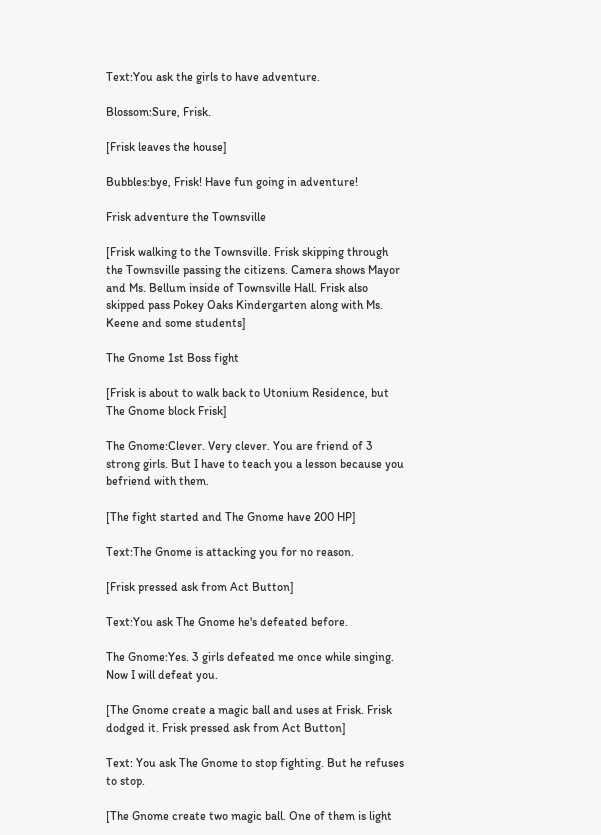Text:You ask the girls to have adventure.

Blossom:Sure, Frisk.

[Frisk leaves the house]

Bubbles:bye, Frisk! Have fun going in adventure!

Frisk adventure the Townsville

[Frisk walking to the Townsville. Frisk skipping through the Townsville passing the citizens. Camera shows Mayor and Ms. Bellum inside of Townsville Hall. Frisk also skipped pass Pokey Oaks Kindergarten along with Ms. Keene and some students]

The Gnome 1st Boss fight

[Frisk is about to walk back to Utonium Residence, but The Gnome block Frisk]

The Gnome:Clever. Very clever. You are friend of 3 strong girls. But I have to teach you a lesson because you befriend with them.

[The fight started and The Gnome have 200 HP]

Text:The Gnome is attacking you for no reason.

[Frisk pressed ask from Act Button]

Text:You ask The Gnome he's defeated before.

The Gnome:Yes. 3 girls defeated me once while singing. Now I will defeat you.

[The Gnome create a magic ball and uses at Frisk. Frisk dodged it. Frisk pressed ask from Act Button]

Text: You ask The Gnome to stop fighting. But he refuses to stop.

[The Gnome create two magic ball. One of them is light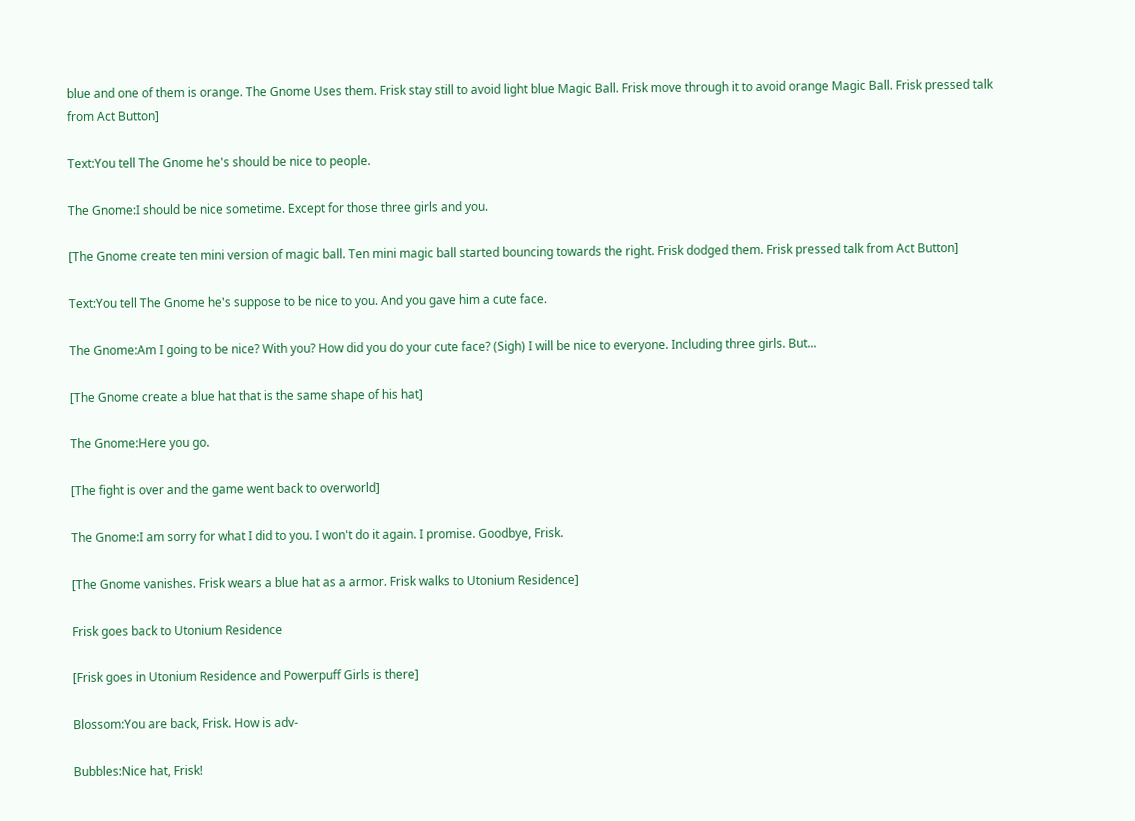blue and one of them is orange. The Gnome Uses them. Frisk stay still to avoid light blue Magic Ball. Frisk move through it to avoid orange Magic Ball. Frisk pressed talk from Act Button]

Text:You tell The Gnome he's should be nice to people.

The Gnome:I should be nice sometime. Except for those three girls and you.

[The Gnome create ten mini version of magic ball. Ten mini magic ball started bouncing towards the right. Frisk dodged them. Frisk pressed talk from Act Button]

Text:You tell The Gnome he's suppose to be nice to you. And you gave him a cute face.

The Gnome:Am I going to be nice? With you? How did you do your cute face? (Sigh) I will be nice to everyone. Including three girls. But...

[The Gnome create a blue hat that is the same shape of his hat]

The Gnome:Here you go.

[The fight is over and the game went back to overworld]

The Gnome:I am sorry for what I did to you. I won't do it again. I promise. Goodbye, Frisk.

[The Gnome vanishes. Frisk wears a blue hat as a armor. Frisk walks to Utonium Residence]

Frisk goes back to Utonium Residence

[Frisk goes in Utonium Residence and Powerpuff Girls is there]

Blossom:You are back, Frisk. How is adv-

Bubbles:Nice hat, Frisk!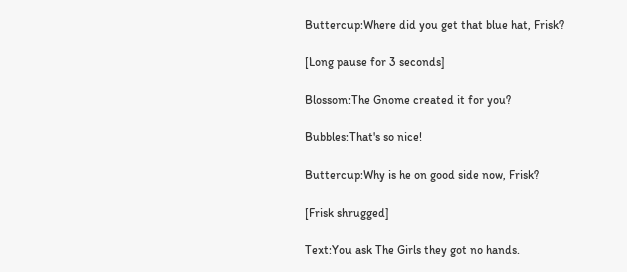Buttercup:Where did you get that blue hat, Frisk?

[Long pause for 3 seconds]

Blossom:The Gnome created it for you?

Bubbles:That's so nice!

Buttercup:Why is he on good side now, Frisk?

[Frisk shrugged]

Text:You ask The Girls they got no hands.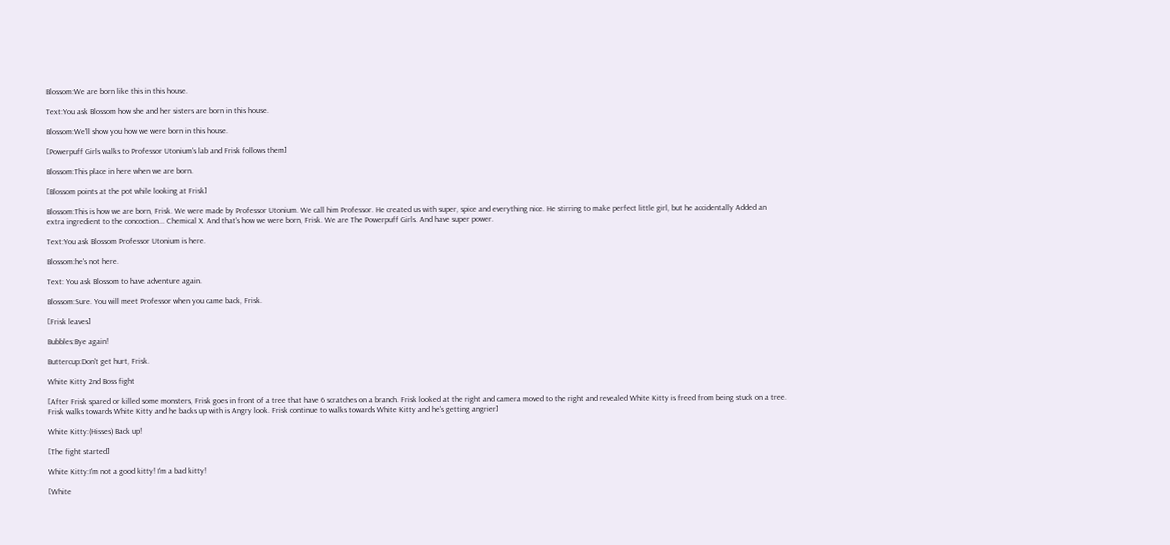Blossom:We are born like this in this house.

Text:You ask Blossom how she and her sisters are born in this house.

Blossom:We'll show you how we were born in this house.

[Powerpuff Girls walks to Professor Utonium's lab and Frisk follows them]

Blossom:This place in here when we are born.

[Blossom points at the pot while looking at Frisk]

Blossom:This is how we are born, Frisk. We were made by Professor Utonium. We call him Professor. He created us with super, spice and everything nice. He stirring to make perfect little girl, but he accidentally Added an extra ingredient to the concoction... Chemical X. And that's how we were born, Frisk. We are The Powerpuff Girls. And have super power.

Text:You ask Blossom Professor Utonium is here.

Blossom:he's not here.

Text: You ask Blossom to have adventure again.

Blossom:Sure. You will meet Professor when you came back, Frisk.

[Frisk leaves]

Bubbles:Bye again!

Buttercup:Don't get hurt, Frisk.

White Kitty 2nd Boss fight

[After Frisk spared or killed some monsters, Frisk goes in front of a tree that have 6 scratches on a branch. Frisk looked at the right and camera moved to the right and revealed White Kitty is freed from being stuck on a tree. Frisk walks towards White Kitty and he backs up with is Angry look. Frisk continue to walks towards White Kitty and he's getting angrier]

White Kitty:(Hisses) Back up!

[The fight started]

White Kitty:I'm not a good kitty! I'm a bad kitty!

[White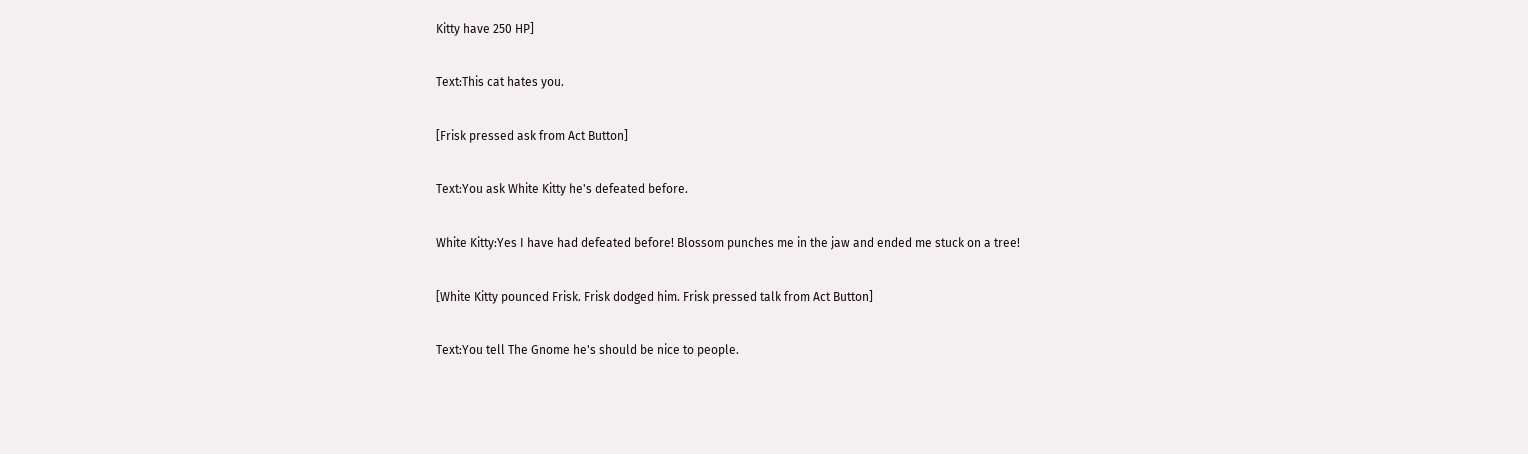Kitty have 250 HP]

Text:This cat hates you.

[Frisk pressed ask from Act Button]

Text:You ask White Kitty he's defeated before.

White Kitty:Yes I have had defeated before! Blossom punches me in the jaw and ended me stuck on a tree!

[White Kitty pounced Frisk. Frisk dodged him. Frisk pressed talk from Act Button]

Text:You tell The Gnome he's should be nice to people.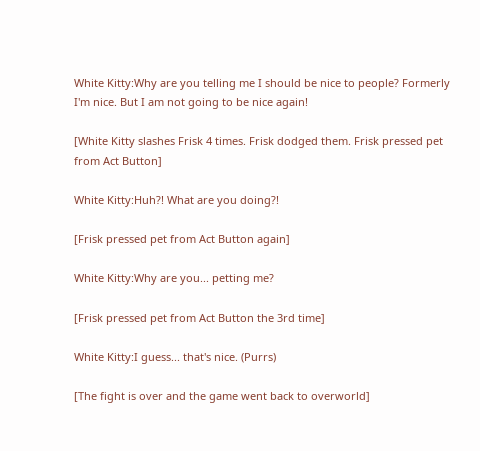White Kitty:Why are you telling me I should be nice to people? Formerly I'm nice. But I am not going to be nice again!

[White Kitty slashes Frisk 4 times. Frisk dodged them. Frisk pressed pet from Act Button]

White Kitty:Huh?! What are you doing?!

[Frisk pressed pet from Act Button again]

White Kitty:Why are you... petting me?

[Frisk pressed pet from Act Button the 3rd time]

White Kitty:I guess... that's nice. (Purrs)

[The fight is over and the game went back to overworld]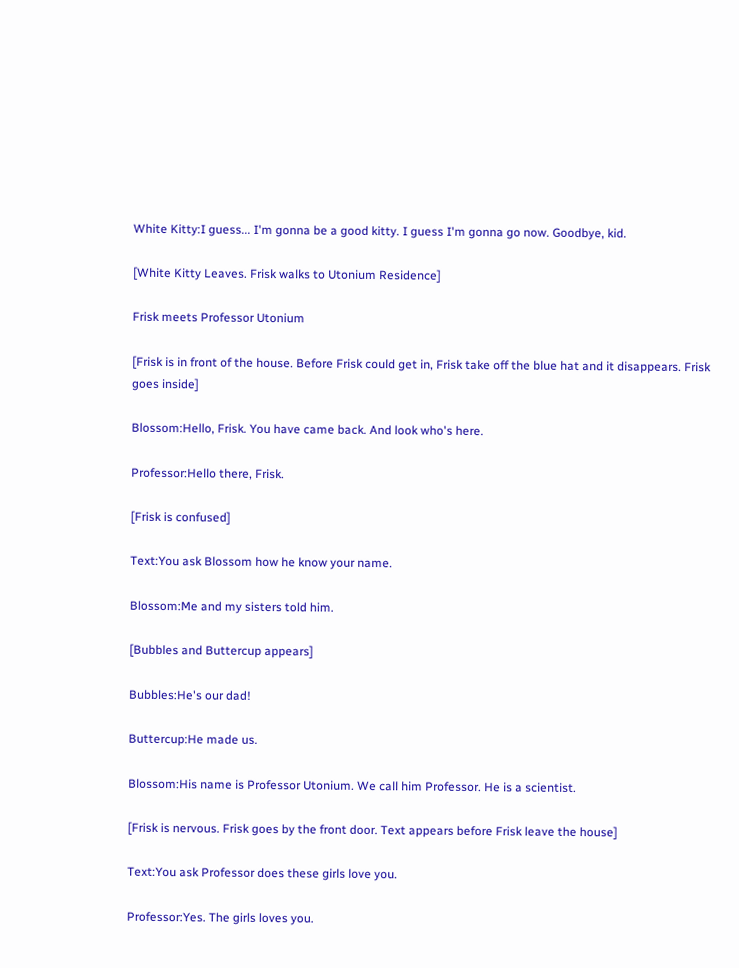White Kitty:I guess... I'm gonna be a good kitty. I guess I'm gonna go now. Goodbye, kid.

[White Kitty Leaves. Frisk walks to Utonium Residence]

Frisk meets Professor Utonium

[Frisk is in front of the house. Before Frisk could get in, Frisk take off the blue hat and it disappears. Frisk goes inside]

Blossom:Hello, Frisk. You have came back. And look who's here.

Professor:Hello there, Frisk.

[Frisk is confused]

Text:You ask Blossom how he know your name.

Blossom:Me and my sisters told him.

[Bubbles and Buttercup appears]

Bubbles:He's our dad!

Buttercup:He made us.

Blossom:His name is Professor Utonium. We call him Professor. He is a scientist.

[Frisk is nervous. Frisk goes by the front door. Text appears before Frisk leave the house]

Text:You ask Professor does these girls love you.

Professor:Yes. The girls loves you.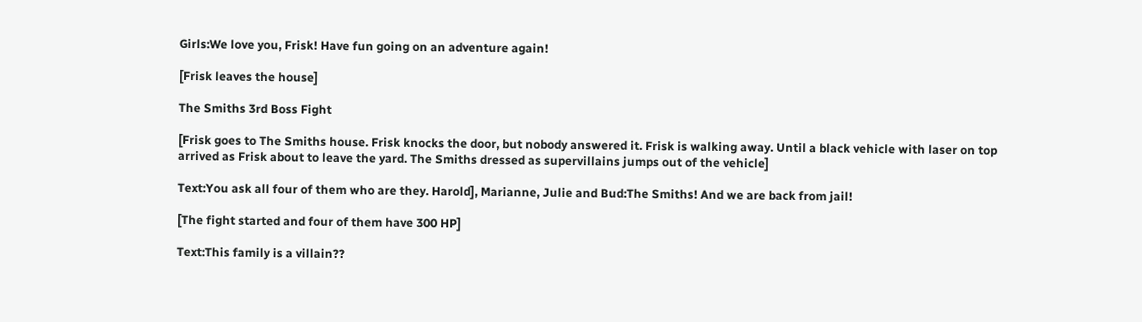Girls:We love you, Frisk! Have fun going on an adventure again!

[Frisk leaves the house]

The Smiths 3rd Boss Fight

[Frisk goes to The Smiths house. Frisk knocks the door, but nobody answered it. Frisk is walking away. Until a black vehicle with laser on top arrived as Frisk about to leave the yard. The Smiths dressed as supervillains jumps out of the vehicle]

Text:You ask all four of them who are they. Harold], Marianne, Julie and Bud:The Smiths! And we are back from jail!

[The fight started and four of them have 300 HP]

Text:This family is a villain??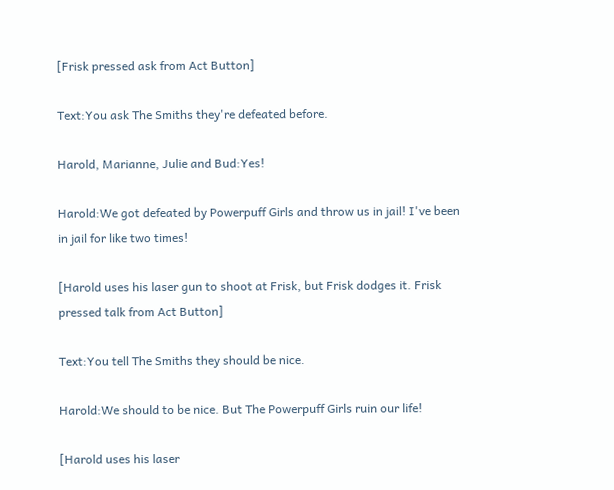[Frisk pressed ask from Act Button]

Text:You ask The Smiths they're defeated before.

Harold, Marianne, Julie and Bud:Yes!

Harold:We got defeated by Powerpuff Girls and throw us in jail! I've been in jail for like two times!

[Harold uses his laser gun to shoot at Frisk, but Frisk dodges it. Frisk pressed talk from Act Button]

Text:You tell The Smiths they should be nice.

Harold:We should to be nice. But The Powerpuff Girls ruin our life!

[Harold uses his laser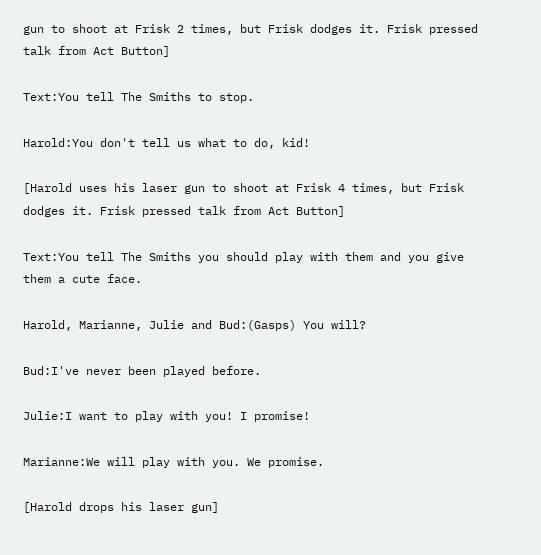gun to shoot at Frisk 2 times, but Frisk dodges it. Frisk pressed talk from Act Button]

Text:You tell The Smiths to stop.

Harold:You don't tell us what to do, kid!

[Harold uses his laser gun to shoot at Frisk 4 times, but Frisk dodges it. Frisk pressed talk from Act Button]

Text:You tell The Smiths you should play with them and you give them a cute face.

Harold, Marianne, Julie and Bud:(Gasps) You will?

Bud:I've never been played before.

Julie:I want to play with you! I promise!

Marianne:We will play with you. We promise.

[Harold drops his laser gun]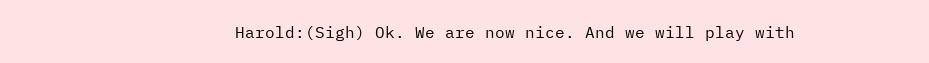Harold:(Sigh) Ok. We are now nice. And we will play with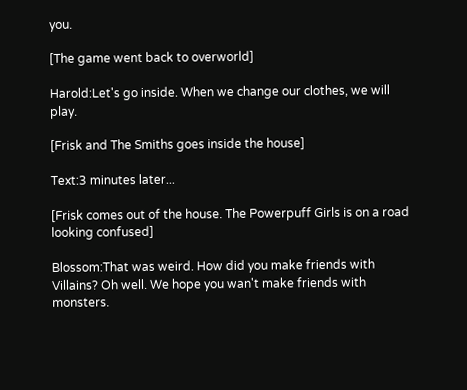you.

[The game went back to overworld]

Harold:Let's go inside. When we change our clothes, we will play.

[Frisk and The Smiths goes inside the house]

Text:3 minutes later...

[Frisk comes out of the house. The Powerpuff Girls is on a road looking confused]

Blossom:That was weird. How did you make friends with Villains? Oh well. We hope you wan't make friends with monsters.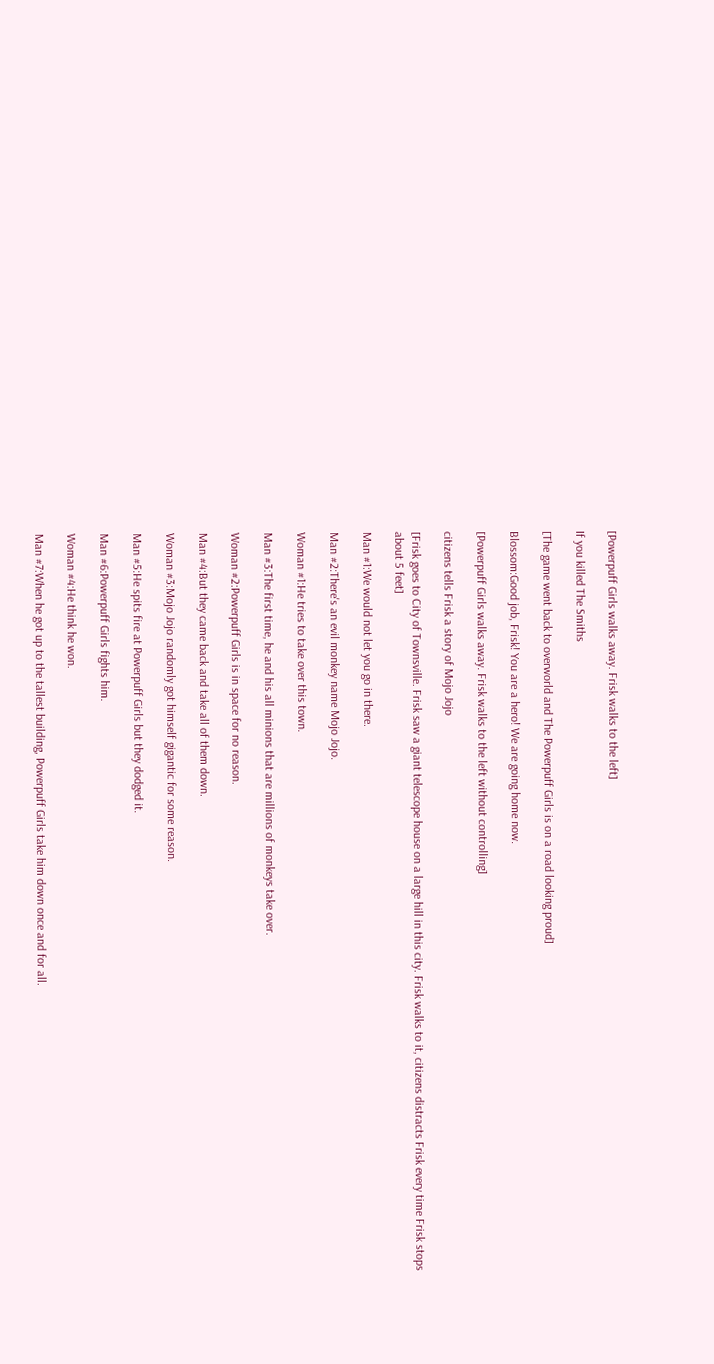[Powerpuff Girls walks away. Frisk walks to the left]

If you killed The Smiths

[The game went back to overworld and The Powerpuff Girls is on a road looking proud]

Blossom:Good job, Frisk! You are a hero! We are going home now.

[Powerpuff Girls walks away. Frisk walks to the left without controlling]

citizens tells Frisk a story of Mojo Jojo

[Frisk goes to City of Townsville. Frisk saw a giant telescope house on a large hill in this city. Frisk walks to it, citizens distracts Frisk every time Frisk stops about 5 feet]

Man #1:We would not let you go in there.

Man #2:There's an evil monkey name Mojo Jojo.

Woman #1:He tries to take over this town.

Man #3:The first time, he and his all minions that are millions of monkeys take over.

Woman #2:Powerpuff Girls is in space for no reason.

Man #4:But they came back and take all of them down.

Woman #3:Mojo Jojo randomly got himself gigantic for some reason.

Man #5:He spits fire at Powerpuff Girls but they dodged it.

Man #6:Powerpuff Girls fights him.

Woman #4:He think he won.

Man #7:When he got up to the tallest building, Powerpuff Girls take him down once and for all.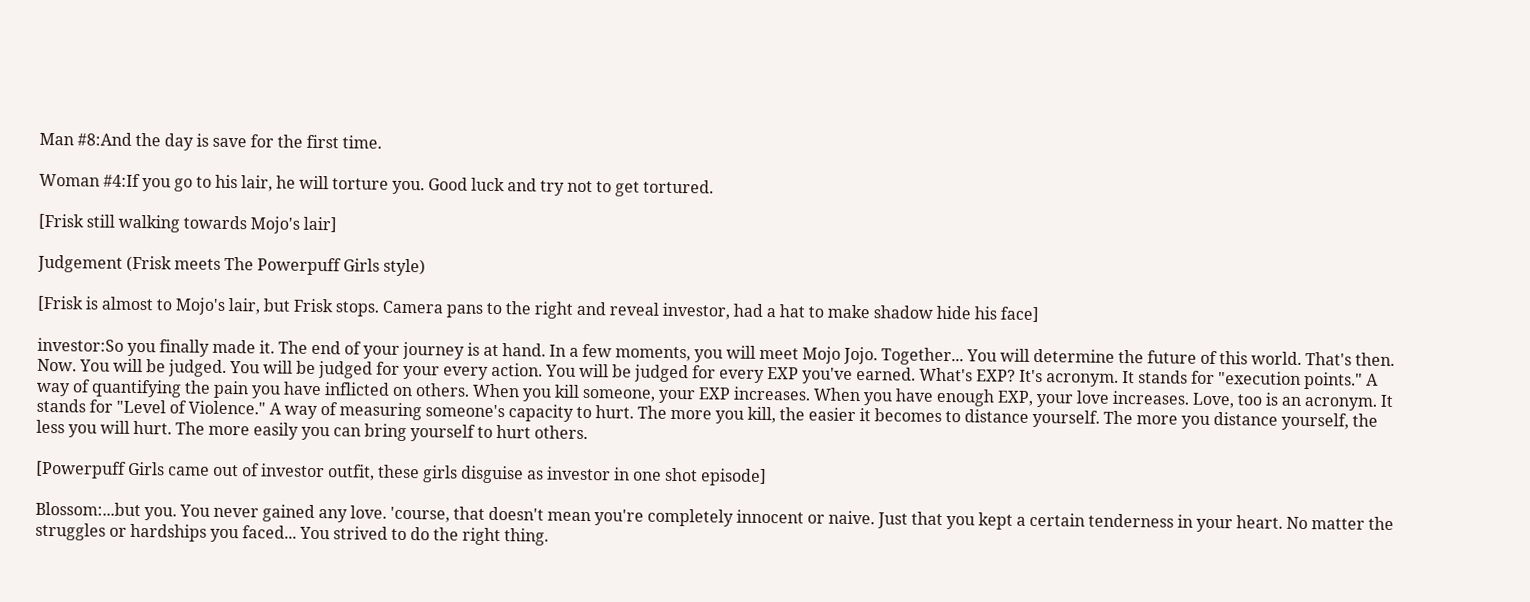Man #8:And the day is save for the first time.

Woman #4:If you go to his lair, he will torture you. Good luck and try not to get tortured.

[Frisk still walking towards Mojo's lair]

Judgement (Frisk meets The Powerpuff Girls style)

[Frisk is almost to Mojo's lair, but Frisk stops. Camera pans to the right and reveal investor, had a hat to make shadow hide his face]

investor:So you finally made it. The end of your journey is at hand. In a few moments, you will meet Mojo Jojo. Together... You will determine the future of this world. That's then. Now. You will be judged. You will be judged for your every action. You will be judged for every EXP you've earned. What's EXP? It's acronym. It stands for "execution points." A way of quantifying the pain you have inflicted on others. When you kill someone, your EXP increases. When you have enough EXP, your love increases. Love, too is an acronym. It stands for "Level of Violence." A way of measuring someone's capacity to hurt. The more you kill, the easier it becomes to distance yourself. The more you distance yourself, the less you will hurt. The more easily you can bring yourself to hurt others.

[Powerpuff Girls came out of investor outfit, these girls disguise as investor in one shot episode]

Blossom:...but you. You never gained any love. 'course, that doesn't mean you're completely innocent or naive. Just that you kept a certain tenderness in your heart. No matter the struggles or hardships you faced... You strived to do the right thing.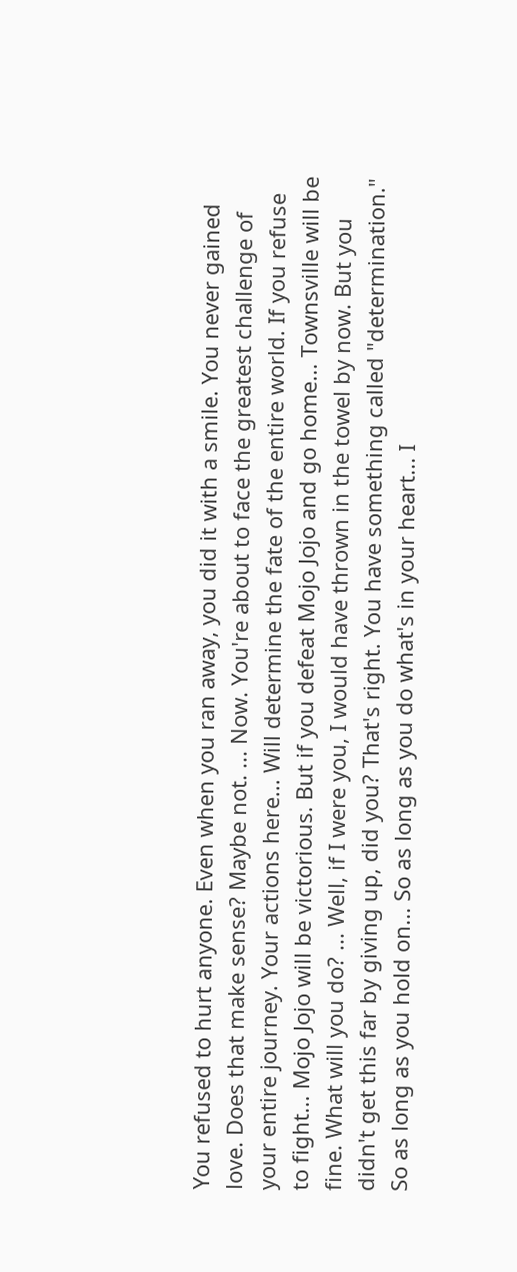You refused to hurt anyone. Even when you ran away, you did it with a smile. You never gained love. Does that make sense? Maybe not. ... Now. You're about to face the greatest challenge of your entire journey. Your actions here... Will determine the fate of the entire world. If you refuse to fight... Mojo Jojo will be victorious. But if you defeat Mojo Jojo and go home... Townsville will be fine. What will you do? ... Well, if I were you, I would have thrown in the towel by now. But you didn't get this far by giving up, did you? That's right. You have something called "determination." So as long as you hold on... So as long as you do what's in your heart... I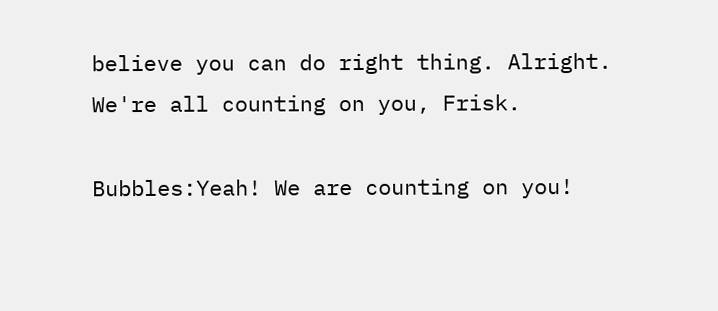believe you can do right thing. Alright. We're all counting on you, Frisk.

Bubbles:Yeah! We are counting on you!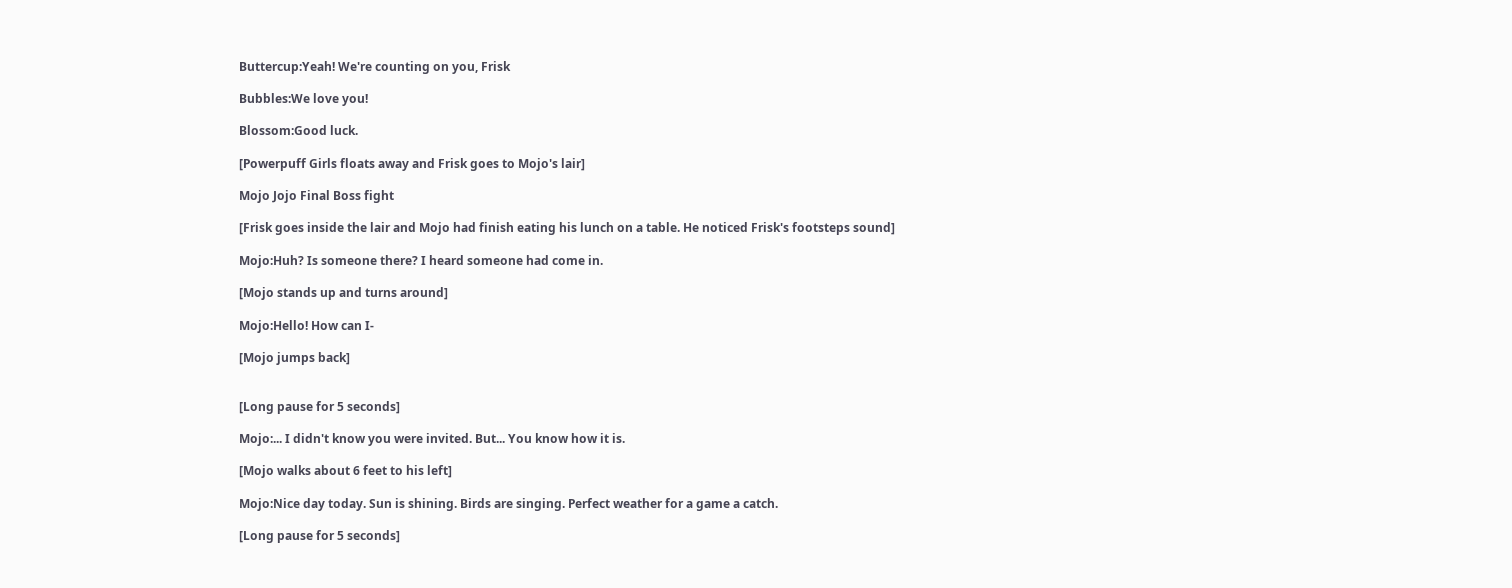Buttercup:Yeah! We're counting on you, Frisk

Bubbles:We love you!

Blossom:Good luck.

[Powerpuff Girls floats away and Frisk goes to Mojo's lair]

Mojo Jojo Final Boss fight

[Frisk goes inside the lair and Mojo had finish eating his lunch on a table. He noticed Frisk's footsteps sound]

Mojo:Huh? Is someone there? I heard someone had come in.

[Mojo stands up and turns around]

Mojo:Hello! How can I-

[Mojo jumps back]


[Long pause for 5 seconds]

Mojo:... I didn't know you were invited. But... You know how it is.

[Mojo walks about 6 feet to his left]

Mojo:Nice day today. Sun is shining. Birds are singing. Perfect weather for a game a catch.

[Long pause for 5 seconds]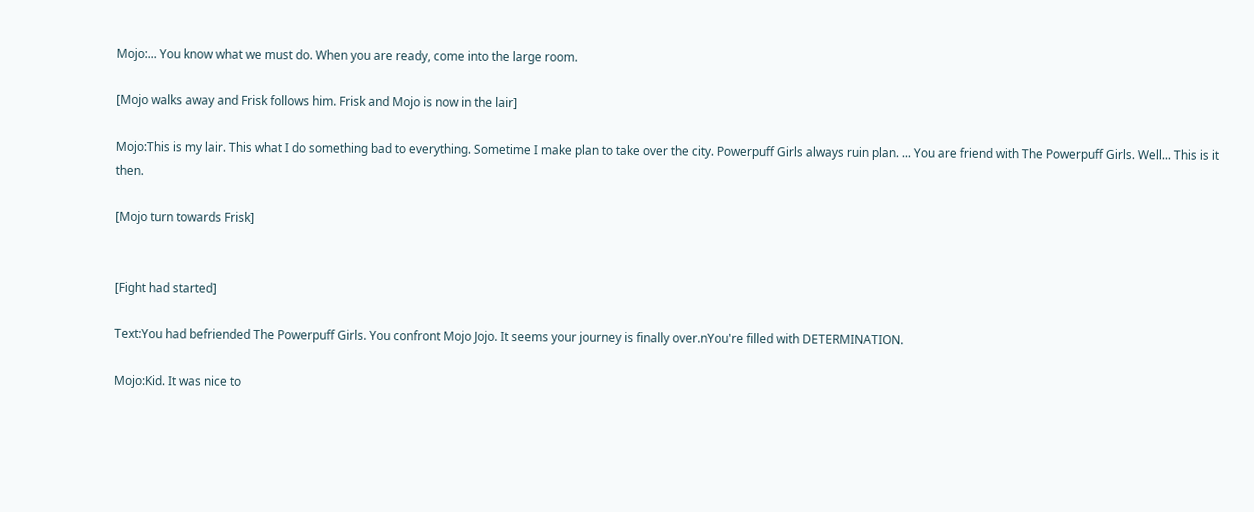Mojo:... You know what we must do. When you are ready, come into the large room.

[Mojo walks away and Frisk follows him. Frisk and Mojo is now in the lair]

Mojo:This is my lair. This what I do something bad to everything. Sometime I make plan to take over the city. Powerpuff Girls always ruin plan. ... You are friend with The Powerpuff Girls. Well... This is it then.

[Mojo turn towards Frisk]


[Fight had started]

Text:You had befriended The Powerpuff Girls. You confront Mojo Jojo. It seems your journey is finally over.nYou're filled with DETERMINATION.

Mojo:Kid. It was nice to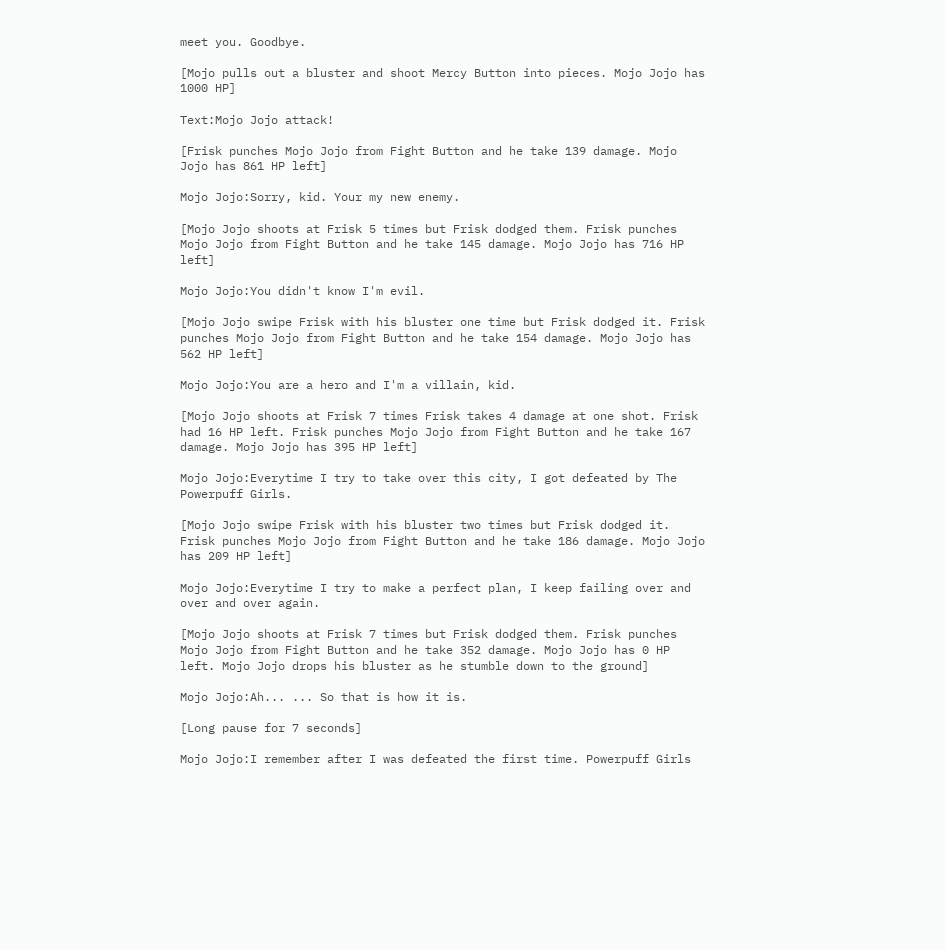meet you. Goodbye.

[Mojo pulls out a bluster and shoot Mercy Button into pieces. Mojo Jojo has 1000 HP]

Text:Mojo Jojo attack!

[Frisk punches Mojo Jojo from Fight Button and he take 139 damage. Mojo Jojo has 861 HP left]

Mojo Jojo:Sorry, kid. Your my new enemy.

[Mojo Jojo shoots at Frisk 5 times but Frisk dodged them. Frisk punches Mojo Jojo from Fight Button and he take 145 damage. Mojo Jojo has 716 HP left]

Mojo Jojo:You didn't know I'm evil.

[Mojo Jojo swipe Frisk with his bluster one time but Frisk dodged it. Frisk punches Mojo Jojo from Fight Button and he take 154 damage. Mojo Jojo has 562 HP left]

Mojo Jojo:You are a hero and I'm a villain, kid.

[Mojo Jojo shoots at Frisk 7 times Frisk takes 4 damage at one shot. Frisk had 16 HP left. Frisk punches Mojo Jojo from Fight Button and he take 167 damage. Mojo Jojo has 395 HP left]

Mojo Jojo:Everytime I try to take over this city, I got defeated by The Powerpuff Girls.

[Mojo Jojo swipe Frisk with his bluster two times but Frisk dodged it. Frisk punches Mojo Jojo from Fight Button and he take 186 damage. Mojo Jojo has 209 HP left]

Mojo Jojo:Everytime I try to make a perfect plan, I keep failing over and over and over again.

[Mojo Jojo shoots at Frisk 7 times but Frisk dodged them. Frisk punches Mojo Jojo from Fight Button and he take 352 damage. Mojo Jojo has 0 HP left. Mojo Jojo drops his bluster as he stumble down to the ground]

Mojo Jojo:Ah... ... So that is how it is.

[Long pause for 7 seconds]

Mojo Jojo:I remember after I was defeated the first time. Powerpuff Girls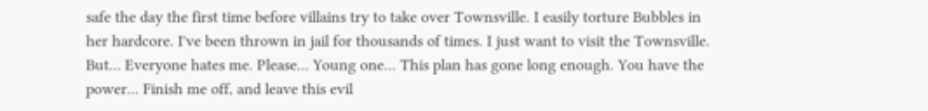safe the day the first time before villains try to take over Townsville. I easily torture Bubbles in her hardcore. I've been thrown in jail for thousands of times. I just want to visit the Townsville. But... Everyone hates me. Please... Young one... This plan has gone long enough. You have the power... Finish me off, and leave this evil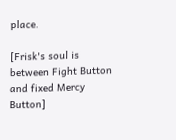place.

[Frisk's soul is between Fight Button and fixed Mercy Button]